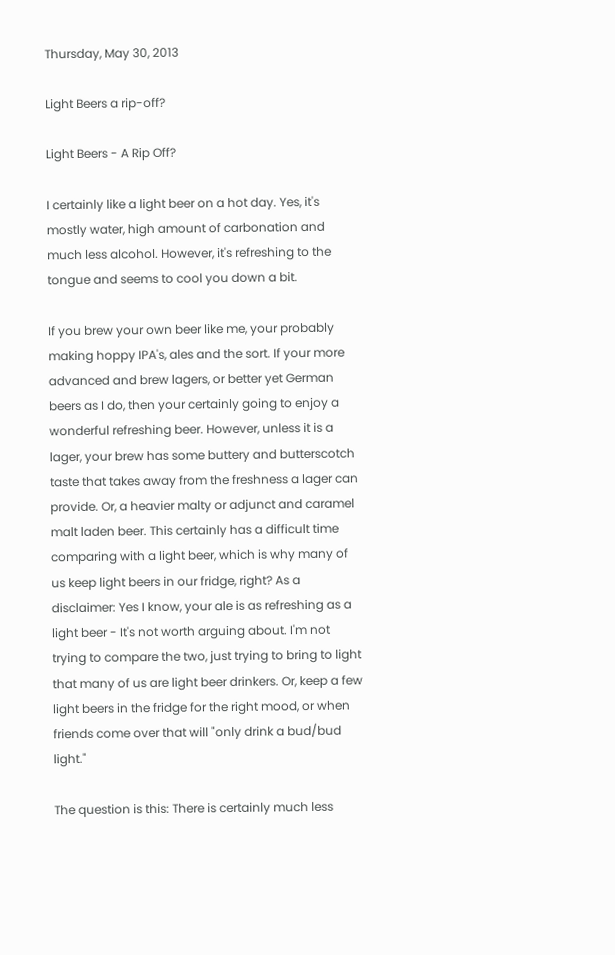Thursday, May 30, 2013

Light Beers a rip-off?

Light Beers - A Rip Off?

I certainly like a light beer on a hot day. Yes, it's mostly water, high amount of carbonation and much less alcohol. However, it's refreshing to the tongue and seems to cool you down a bit.

If you brew your own beer like me, your probably making hoppy IPA's, ales and the sort. If your more advanced and brew lagers, or better yet German beers as I do, then your certainly going to enjoy a wonderful refreshing beer. However, unless it is a lager, your brew has some buttery and butterscotch taste that takes away from the freshness a lager can provide. Or, a heavier malty or adjunct and caramel malt laden beer. This certainly has a difficult time comparing with a light beer, which is why many of us keep light beers in our fridge, right? As a disclaimer: Yes I know, your ale is as refreshing as a light beer - It's not worth arguing about. I'm not trying to compare the two, just trying to bring to light that many of us are light beer drinkers. Or, keep a few light beers in the fridge for the right mood, or when friends come over that will "only drink a bud/bud light."

The question is this: There is certainly much less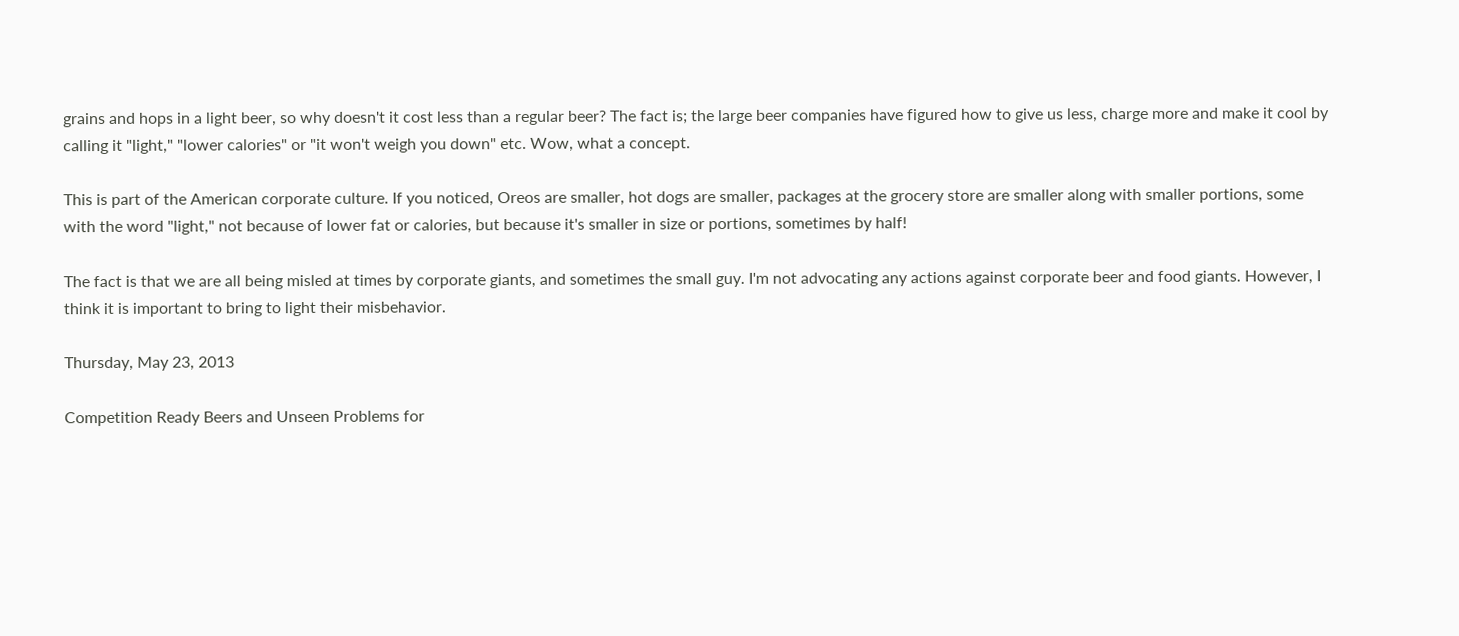grains and hops in a light beer, so why doesn't it cost less than a regular beer? The fact is; the large beer companies have figured how to give us less, charge more and make it cool by calling it "light," "lower calories" or "it won't weigh you down" etc. Wow, what a concept.

This is part of the American corporate culture. If you noticed, Oreos are smaller, hot dogs are smaller, packages at the grocery store are smaller along with smaller portions, some with the word "light," not because of lower fat or calories, but because it's smaller in size or portions, sometimes by half!

The fact is that we are all being misled at times by corporate giants, and sometimes the small guy. I'm not advocating any actions against corporate beer and food giants. However, I think it is important to bring to light their misbehavior.

Thursday, May 23, 2013

Competition Ready Beers and Unseen Problems for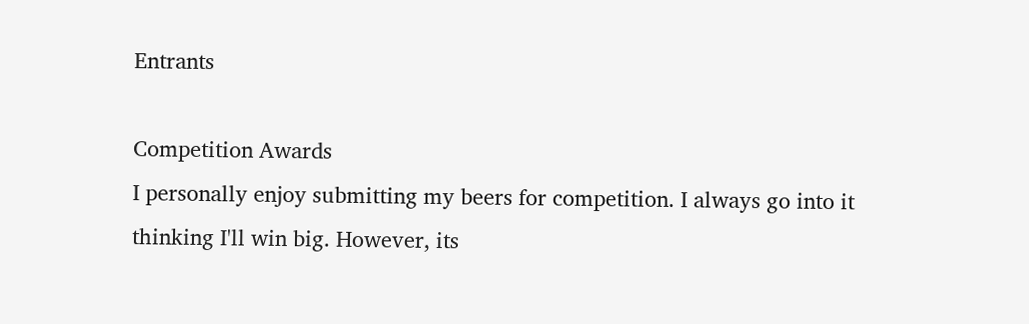Entrants

Competition Awards
I personally enjoy submitting my beers for competition. I always go into it thinking I'll win big. However, its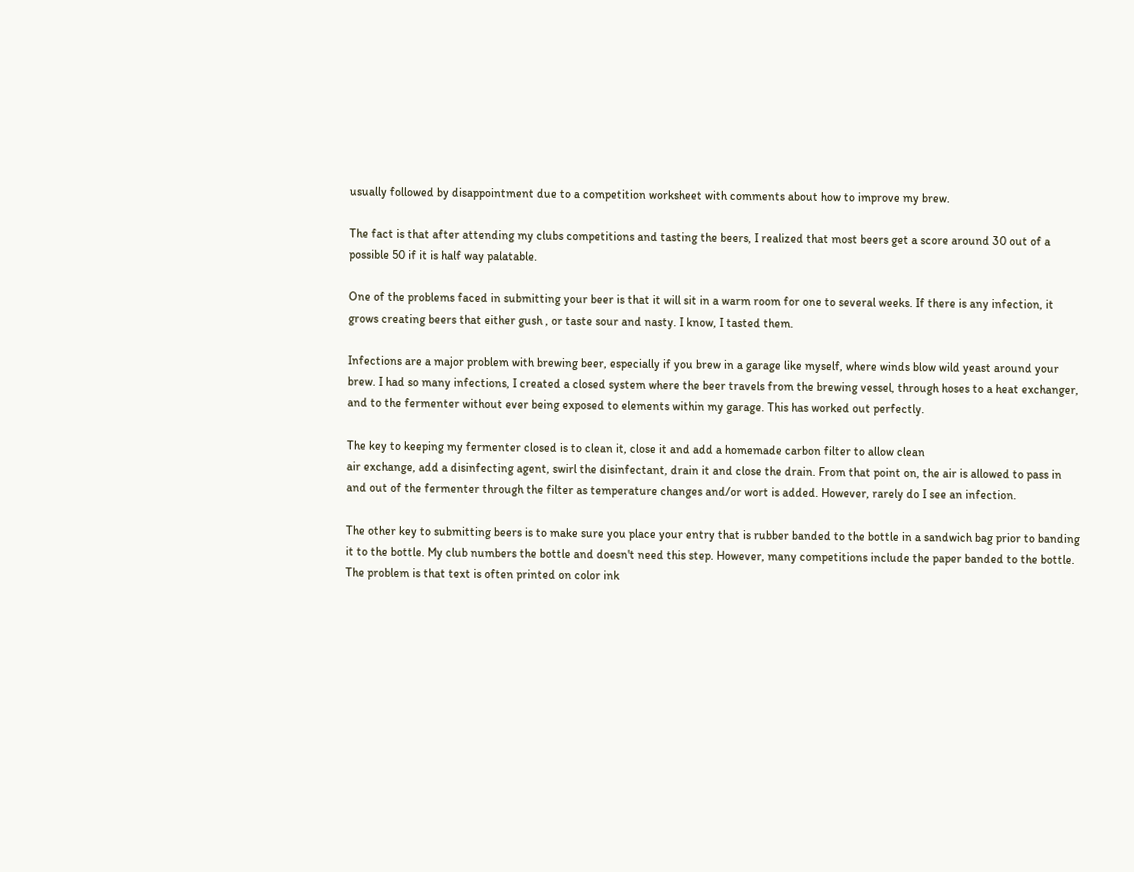usually followed by disappointment due to a competition worksheet with comments about how to improve my brew.

The fact is that after attending my clubs competitions and tasting the beers, I realized that most beers get a score around 30 out of a possible 50 if it is half way palatable.

One of the problems faced in submitting your beer is that it will sit in a warm room for one to several weeks. If there is any infection, it grows creating beers that either gush , or taste sour and nasty. I know, I tasted them.

Infections are a major problem with brewing beer, especially if you brew in a garage like myself, where winds blow wild yeast around your brew. I had so many infections, I created a closed system where the beer travels from the brewing vessel, through hoses to a heat exchanger, and to the fermenter without ever being exposed to elements within my garage. This has worked out perfectly.

The key to keeping my fermenter closed is to clean it, close it and add a homemade carbon filter to allow clean
air exchange, add a disinfecting agent, swirl the disinfectant, drain it and close the drain. From that point on, the air is allowed to pass in and out of the fermenter through the filter as temperature changes and/or wort is added. However, rarely do I see an infection.

The other key to submitting beers is to make sure you place your entry that is rubber banded to the bottle in a sandwich bag prior to banding it to the bottle. My club numbers the bottle and doesn't need this step. However, many competitions include the paper banded to the bottle. The problem is that text is often printed on color ink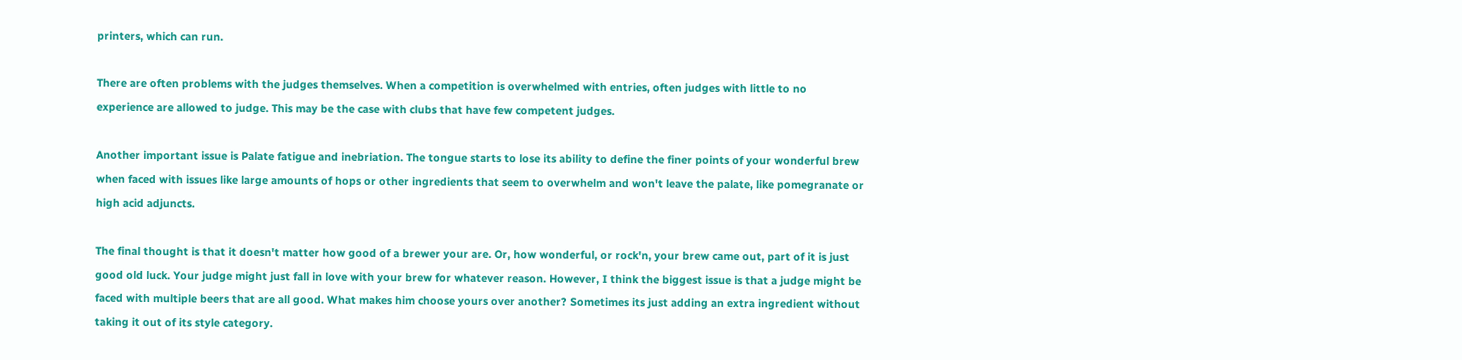printers, which can run.

There are often problems with the judges themselves. When a competition is overwhelmed with entries, often judges with little to no experience are allowed to judge. This may be the case with clubs that have few competent judges.

Another important issue is Palate fatigue and inebriation. The tongue starts to lose its ability to define the finer points of your wonderful brew when faced with issues like large amounts of hops or other ingredients that seem to overwhelm and won't leave the palate, like pomegranate or high acid adjuncts.

The final thought is that it doesn't matter how good of a brewer your are. Or, how wonderful, or rock'n, your brew came out, part of it is just good old luck. Your judge might just fall in love with your brew for whatever reason. However, I think the biggest issue is that a judge might be faced with multiple beers that are all good. What makes him choose yours over another? Sometimes its just adding an extra ingredient without taking it out of its style category.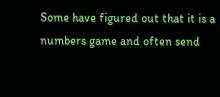Some have figured out that it is a numbers game and often send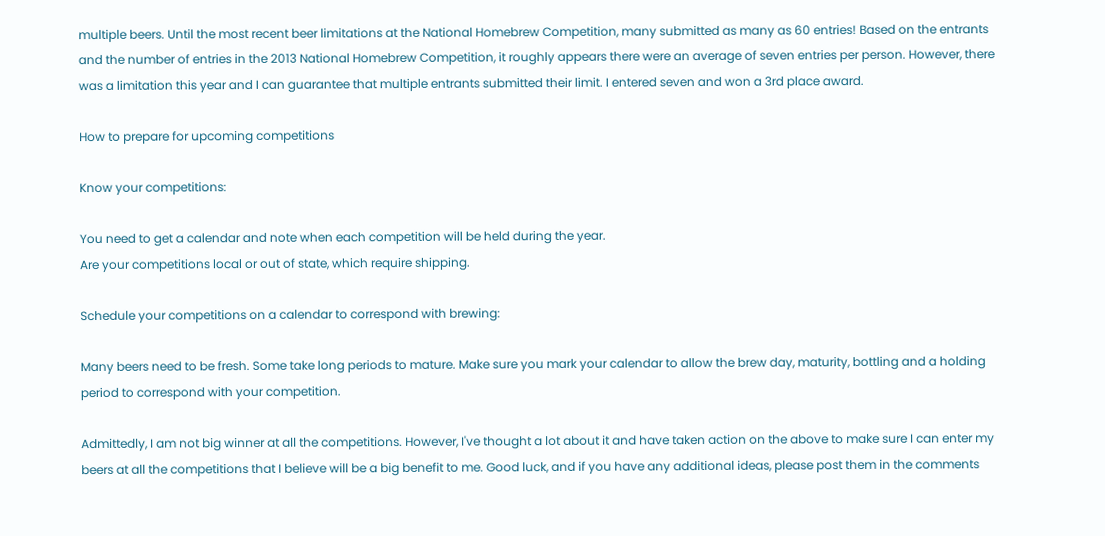multiple beers. Until the most recent beer limitations at the National Homebrew Competition, many submitted as many as 60 entries! Based on the entrants and the number of entries in the 2013 National Homebrew Competition, it roughly appears there were an average of seven entries per person. However, there was a limitation this year and I can guarantee that multiple entrants submitted their limit. I entered seven and won a 3rd place award.

How to prepare for upcoming competitions

Know your competitions:

You need to get a calendar and note when each competition will be held during the year.
Are your competitions local or out of state, which require shipping.

Schedule your competitions on a calendar to correspond with brewing:

Many beers need to be fresh. Some take long periods to mature. Make sure you mark your calendar to allow the brew day, maturity, bottling and a holding period to correspond with your competition.

Admittedly, I am not big winner at all the competitions. However, I've thought a lot about it and have taken action on the above to make sure I can enter my beers at all the competitions that I believe will be a big benefit to me. Good luck, and if you have any additional ideas, please post them in the comments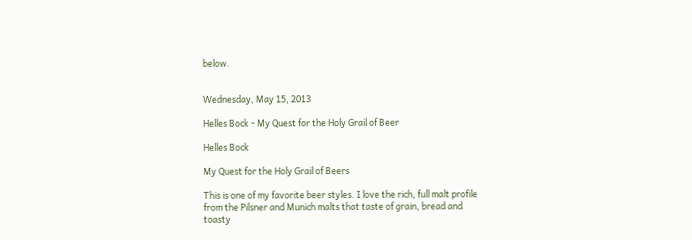below.


Wednesday, May 15, 2013

Helles Bock - My Quest for the Holy Grail of Beer

Helles Bock

My Quest for the Holy Grail of Beers

This is one of my favorite beer styles. I love the rich, full malt profile from the Pilsner and Munich malts that taste of grain, bread and toasty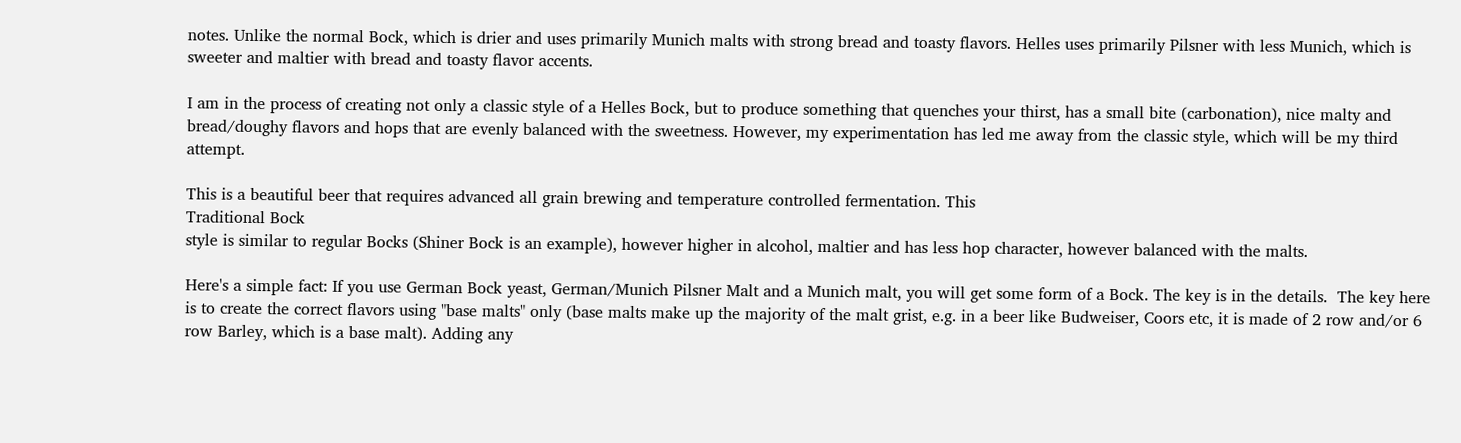notes. Unlike the normal Bock, which is drier and uses primarily Munich malts with strong bread and toasty flavors. Helles uses primarily Pilsner with less Munich, which is sweeter and maltier with bread and toasty flavor accents.

I am in the process of creating not only a classic style of a Helles Bock, but to produce something that quenches your thirst, has a small bite (carbonation), nice malty and bread/doughy flavors and hops that are evenly balanced with the sweetness. However, my experimentation has led me away from the classic style, which will be my third attempt.

This is a beautiful beer that requires advanced all grain brewing and temperature controlled fermentation. This
Traditional Bock
style is similar to regular Bocks (Shiner Bock is an example), however higher in alcohol, maltier and has less hop character, however balanced with the malts.

Here's a simple fact: If you use German Bock yeast, German/Munich Pilsner Malt and a Munich malt, you will get some form of a Bock. The key is in the details.  The key here is to create the correct flavors using "base malts" only (base malts make up the majority of the malt grist, e.g. in a beer like Budweiser, Coors etc, it is made of 2 row and/or 6 row Barley, which is a base malt). Adding any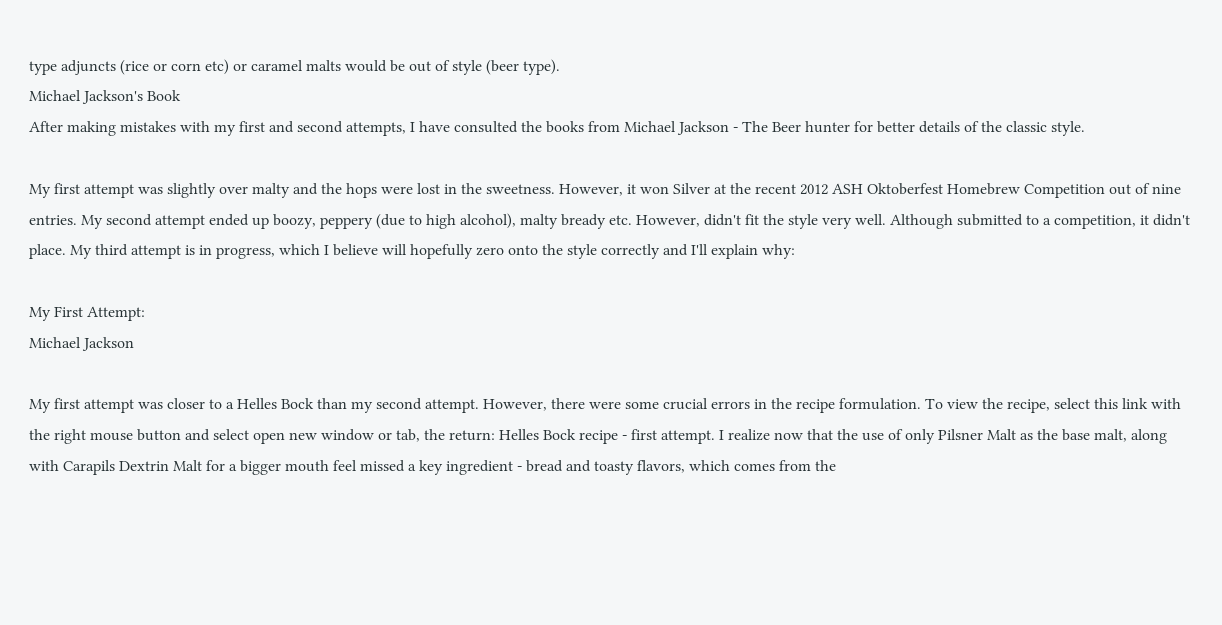type adjuncts (rice or corn etc) or caramel malts would be out of style (beer type).
Michael Jackson's Book
After making mistakes with my first and second attempts, I have consulted the books from Michael Jackson - The Beer hunter for better details of the classic style.

My first attempt was slightly over malty and the hops were lost in the sweetness. However, it won Silver at the recent 2012 ASH Oktoberfest Homebrew Competition out of nine entries. My second attempt ended up boozy, peppery (due to high alcohol), malty bready etc. However, didn't fit the style very well. Although submitted to a competition, it didn't place. My third attempt is in progress, which I believe will hopefully zero onto the style correctly and I'll explain why:

My First Attempt:
Michael Jackson

My first attempt was closer to a Helles Bock than my second attempt. However, there were some crucial errors in the recipe formulation. To view the recipe, select this link with the right mouse button and select open new window or tab, the return: Helles Bock recipe - first attempt. I realize now that the use of only Pilsner Malt as the base malt, along with Carapils Dextrin Malt for a bigger mouth feel missed a key ingredient - bread and toasty flavors, which comes from the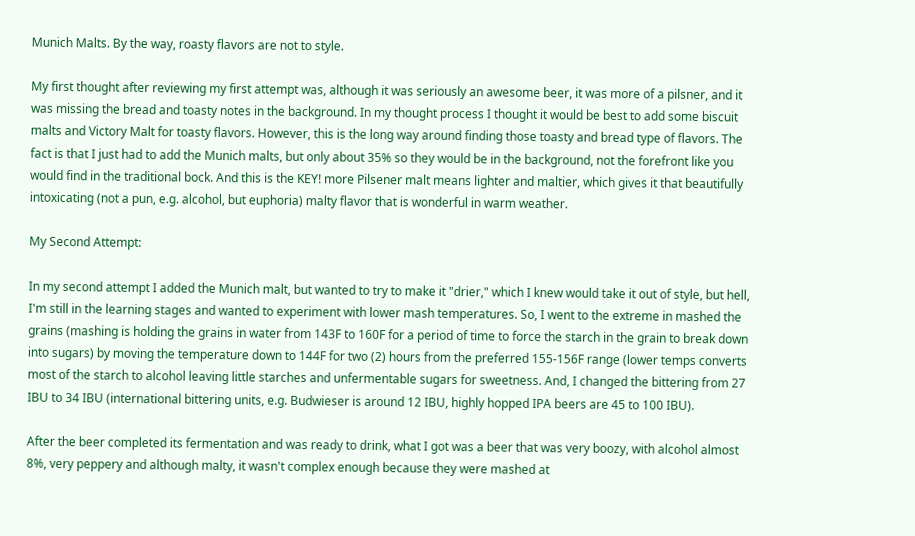Munich Malts. By the way, roasty flavors are not to style.

My first thought after reviewing my first attempt was, although it was seriously an awesome beer, it was more of a pilsner, and it was missing the bread and toasty notes in the background. In my thought process I thought it would be best to add some biscuit malts and Victory Malt for toasty flavors. However, this is the long way around finding those toasty and bread type of flavors. The fact is that I just had to add the Munich malts, but only about 35% so they would be in the background, not the forefront like you would find in the traditional bock. And this is the KEY! more Pilsener malt means lighter and maltier, which gives it that beautifully intoxicating (not a pun, e.g. alcohol, but euphoria) malty flavor that is wonderful in warm weather.

My Second Attempt:

In my second attempt I added the Munich malt, but wanted to try to make it "drier," which I knew would take it out of style, but hell, I'm still in the learning stages and wanted to experiment with lower mash temperatures. So, I went to the extreme in mashed the grains (mashing is holding the grains in water from 143F to 160F for a period of time to force the starch in the grain to break down into sugars) by moving the temperature down to 144F for two (2) hours from the preferred 155-156F range (lower temps converts most of the starch to alcohol leaving little starches and unfermentable sugars for sweetness. And, I changed the bittering from 27 IBU to 34 IBU (international bittering units, e.g. Budwieser is around 12 IBU, highly hopped IPA beers are 45 to 100 IBU).

After the beer completed its fermentation and was ready to drink, what I got was a beer that was very boozy, with alcohol almost 8%, very peppery and although malty, it wasn't complex enough because they were mashed at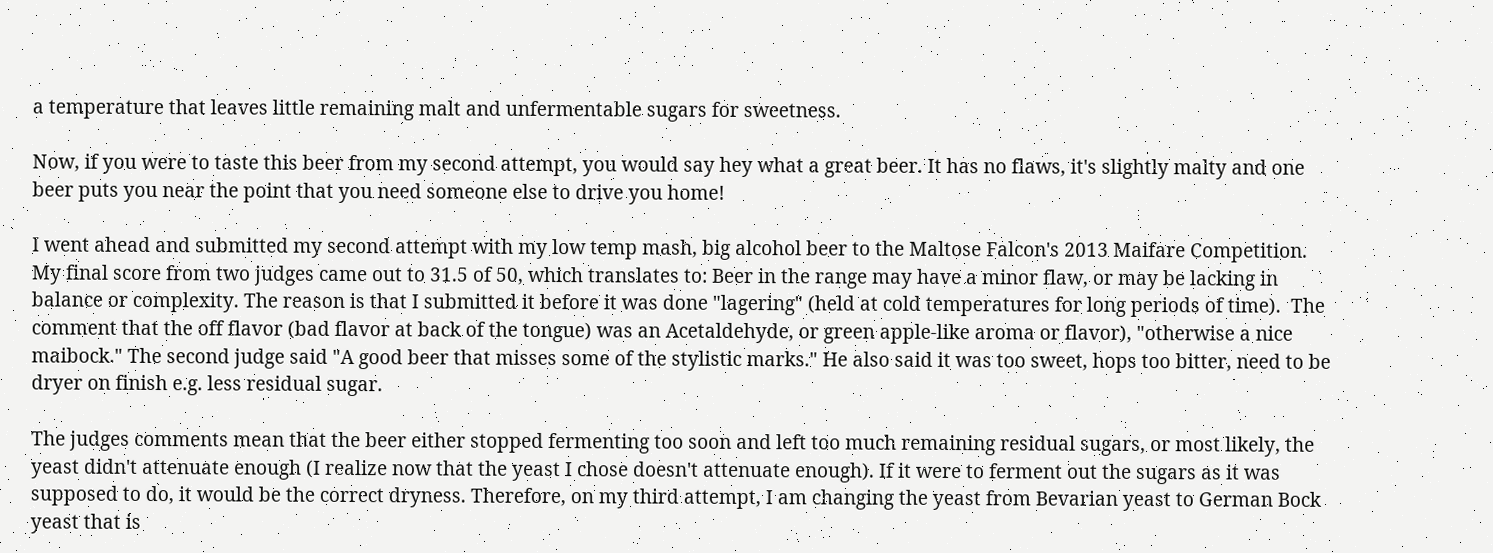a temperature that leaves little remaining malt and unfermentable sugars for sweetness.

Now, if you were to taste this beer from my second attempt, you would say hey what a great beer. It has no flaws, it's slightly malty and one beer puts you near the point that you need someone else to drive you home!

I went ahead and submitted my second attempt with my low temp mash, big alcohol beer to the Maltose Falcon's 2013 Maifare Competition. My final score from two judges came out to 31.5 of 50, which translates to: Beer in the range may have a minor flaw, or may be lacking in balance or complexity. The reason is that I submitted it before it was done "lagering" (held at cold temperatures for long periods of time).  The comment that the off flavor (bad flavor at back of the tongue) was an Acetaldehyde, or green apple-like aroma or flavor), "otherwise a nice maibock." The second judge said "A good beer that misses some of the stylistic marks." He also said it was too sweet, hops too bitter, need to be dryer on finish e.g. less residual sugar.

The judges comments mean that the beer either stopped fermenting too soon and left too much remaining residual sugars, or most likely, the yeast didn't attenuate enough (I realize now that the yeast I chose doesn't attenuate enough). If it were to ferment out the sugars as it was supposed to do, it would be the correct dryness. Therefore, on my third attempt, I am changing the yeast from Bevarian yeast to German Bock yeast that is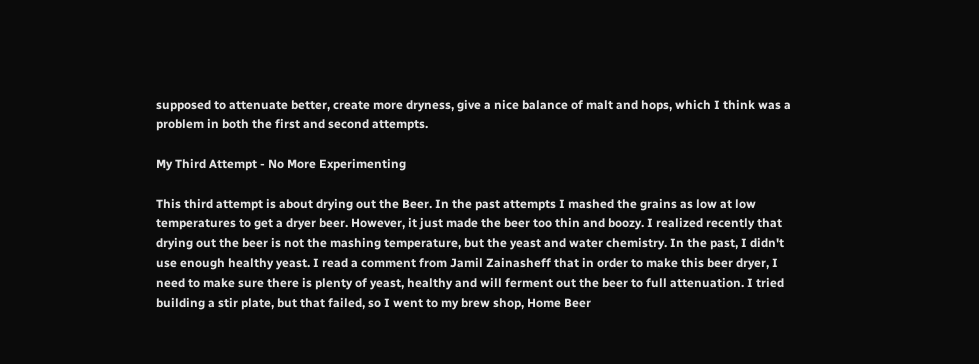supposed to attenuate better, create more dryness, give a nice balance of malt and hops, which I think was a problem in both the first and second attempts.

My Third Attempt - No More Experimenting

This third attempt is about drying out the Beer. In the past attempts I mashed the grains as low at low temperatures to get a dryer beer. However, it just made the beer too thin and boozy. I realized recently that drying out the beer is not the mashing temperature, but the yeast and water chemistry. In the past, I didn't use enough healthy yeast. I read a comment from Jamil Zainasheff that in order to make this beer dryer, I need to make sure there is plenty of yeast, healthy and will ferment out the beer to full attenuation. I tried building a stir plate, but that failed, so I went to my brew shop, Home Beer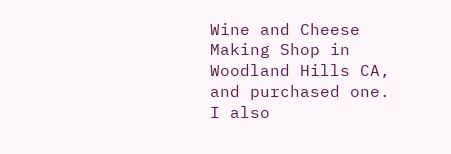Wine and Cheese Making Shop in Woodland Hills CA, and purchased one. I also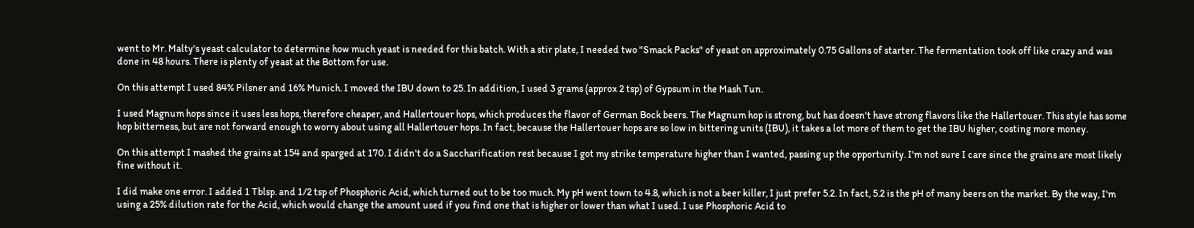went to Mr. Malty's yeast calculator to determine how much yeast is needed for this batch. With a stir plate, I needed two "Smack Packs" of yeast on approximately 0.75 Gallons of starter. The fermentation took off like crazy and was done in 48 hours. There is plenty of yeast at the Bottom for use.

On this attempt I used 84% Pilsner and 16% Munich. I moved the IBU down to 25. In addition, I used 3 grams (approx 2 tsp) of Gypsum in the Mash Tun.

I used Magnum hops since it uses less hops, therefore cheaper, and Hallertouer hops, which produces the flavor of German Bock beers. The Magnum hop is strong, but has doesn't have strong flavors like the Hallertouer. This style has some hop bitterness, but are not forward enough to worry about using all Hallertouer hops. In fact, because the Hallertouer hops are so low in bittering units (IBU), it takes a lot more of them to get the IBU higher, costing more money.

On this attempt I mashed the grains at 154 and sparged at 170. I didn't do a Saccharification rest because I got my strike temperature higher than I wanted, passing up the opportunity. I'm not sure I care since the grains are most likely fine without it.

I did make one error. I added 1 Tblsp. and 1/2 tsp of Phosphoric Acid, which turned out to be too much. My pH went town to 4.8, which is not a beer killer, I just prefer 5.2. In fact, 5.2 is the pH of many beers on the market. By the way, I'm using a 25% dilution rate for the Acid, which would change the amount used if you find one that is higher or lower than what I used. I use Phosphoric Acid to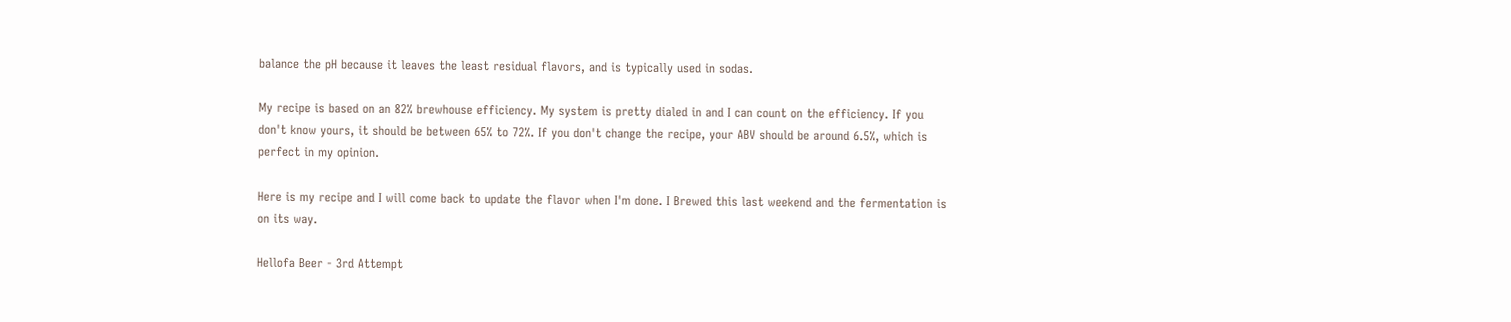balance the pH because it leaves the least residual flavors, and is typically used in sodas.

My recipe is based on an 82% brewhouse efficiency. My system is pretty dialed in and I can count on the efficiency. If you don't know yours, it should be between 65% to 72%. If you don't change the recipe, your ABV should be around 6.5%, which is perfect in my opinion.

Here is my recipe and I will come back to update the flavor when I'm done. I Brewed this last weekend and the fermentation is on its way.

Hellofa Beer - 3rd Attempt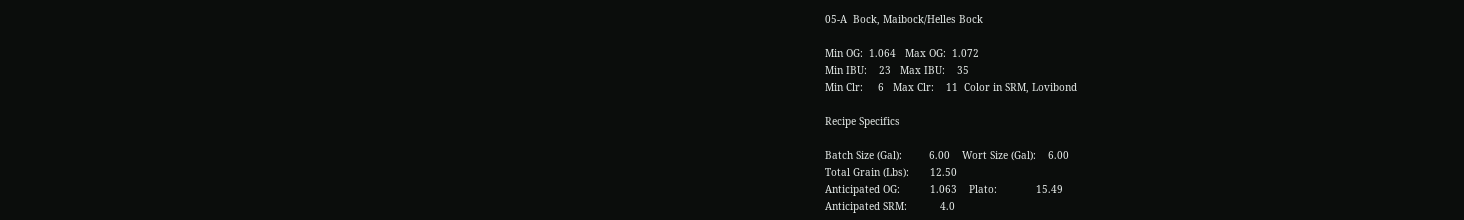05-A  Bock, Maibock/Helles Bock

Min OG:  1.064   Max OG:  1.072
Min IBU:    23   Max IBU:    35
Min Clr:     6   Max Clr:    11  Color in SRM, Lovibond

Recipe Specifics

Batch Size (Gal):         6.00    Wort Size (Gal):    6.00
Total Grain (Lbs):       12.50
Anticipated OG:          1.063    Plato:             15.49
Anticipated SRM:           4.0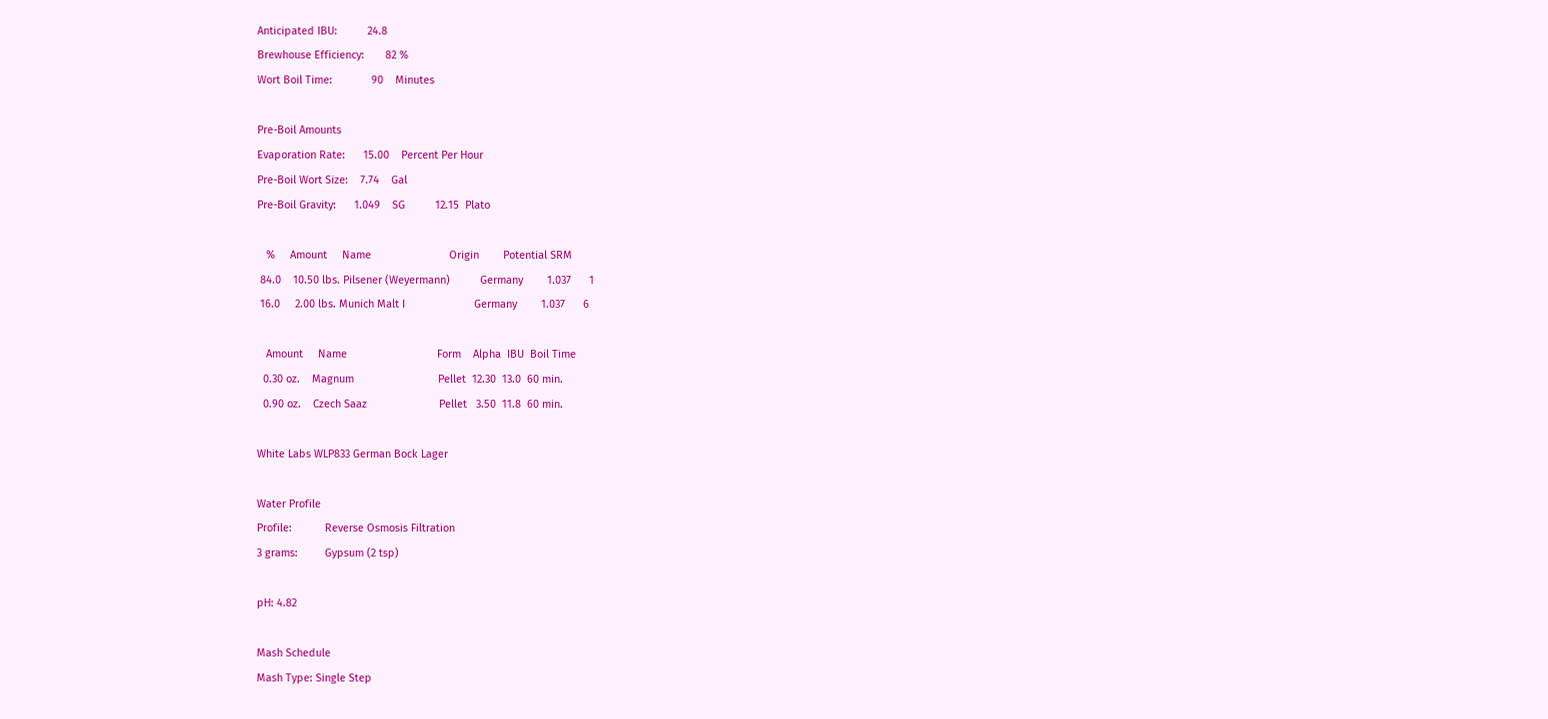Anticipated IBU:          24.8
Brewhouse Efficiency:       82 %
Wort Boil Time:             90    Minutes

Pre-Boil Amounts
Evaporation Rate:      15.00    Percent Per Hour
Pre-Boil Wort Size:    7.74    Gal
Pre-Boil Gravity:      1.049    SG          12.15  Plato

   %     Amount     Name                          Origin        Potential SRM
 84.0    10.50 lbs. Pilsener (Weyermann)          Germany        1.037      1
 16.0     2.00 lbs. Munich Malt I                       Germany        1.037      6

   Amount     Name                              Form    Alpha  IBU  Boil Time
  0.30 oz.    Magnum                            Pellet  12.30  13.0  60 min.
  0.90 oz.    Czech Saaz                        Pellet   3.50  11.8  60 min.

White Labs WLP833 German Bock Lager

Water Profile
Profile:           Reverse Osmosis Filtration
3 grams:         Gypsum (2 tsp)

pH: 4.82

Mash Schedule
Mash Type: Single Step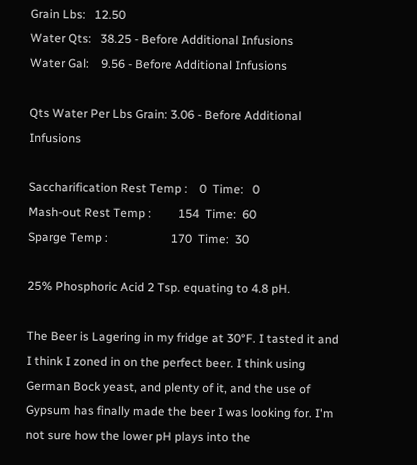Grain Lbs:   12.50
Water Qts:   38.25 - Before Additional Infusions
Water Gal:    9.56 - Before Additional Infusions

Qts Water Per Lbs Grain: 3.06 - Before Additional Infusions

Saccharification Rest Temp :    0  Time:   0
Mash-out Rest Temp :         154  Time:  60
Sparge Temp :                     170  Time:  30

25% Phosphoric Acid 2 Tsp. equating to 4.8 pH.

The Beer is Lagering in my fridge at 30°F. I tasted it and I think I zoned in on the perfect beer. I think using German Bock yeast, and plenty of it, and the use of Gypsum has finally made the beer I was looking for. I'm not sure how the lower pH plays into the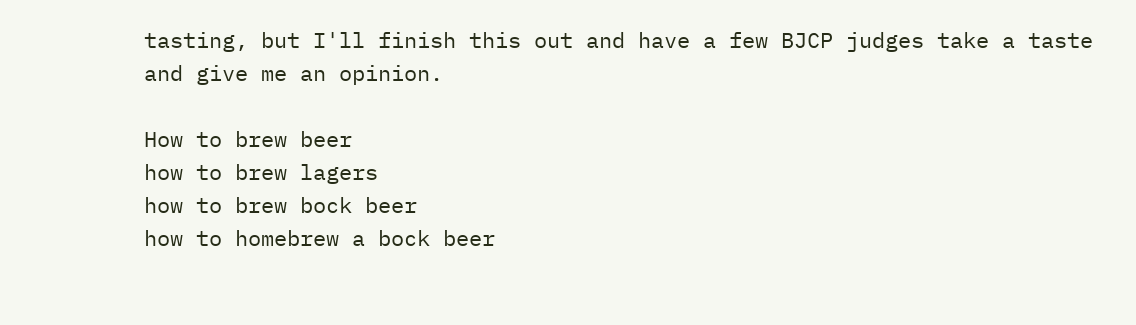tasting, but I'll finish this out and have a few BJCP judges take a taste and give me an opinion.

How to brew beer
how to brew lagers
how to brew bock beer
how to homebrew a bock beer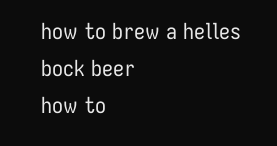how to brew a helles bock beer
how to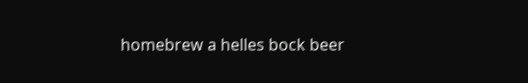homebrew a helles bock beer